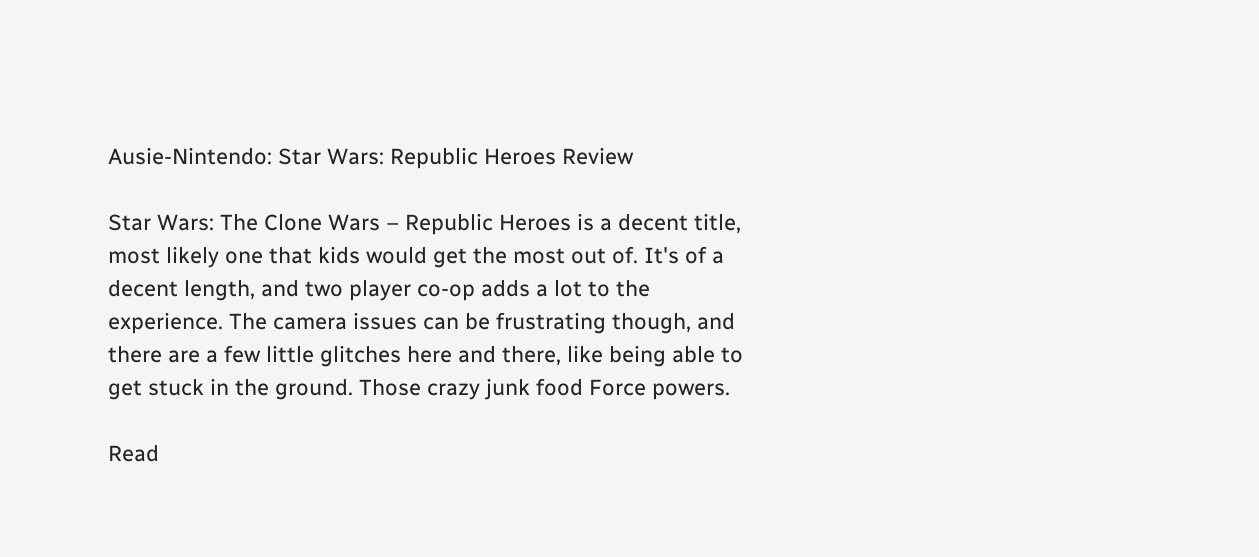Ausie-Nintendo: Star Wars: Republic Heroes Review

Star Wars: The Clone Wars – Republic Heroes is a decent title, most likely one that kids would get the most out of. It's of a decent length, and two player co-op adds a lot to the experience. The camera issues can be frustrating though, and there are a few little glitches here and there, like being able to get stuck in the ground. Those crazy junk food Force powers.

Read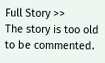Full Story >>
The story is too old to be commented.